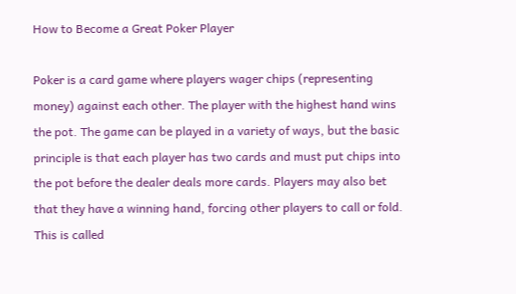How to Become a Great Poker Player

Poker is a card game where players wager chips (representing money) against each other. The player with the highest hand wins the pot. The game can be played in a variety of ways, but the basic principle is that each player has two cards and must put chips into the pot before the dealer deals more cards. Players may also bet that they have a winning hand, forcing other players to call or fold. This is called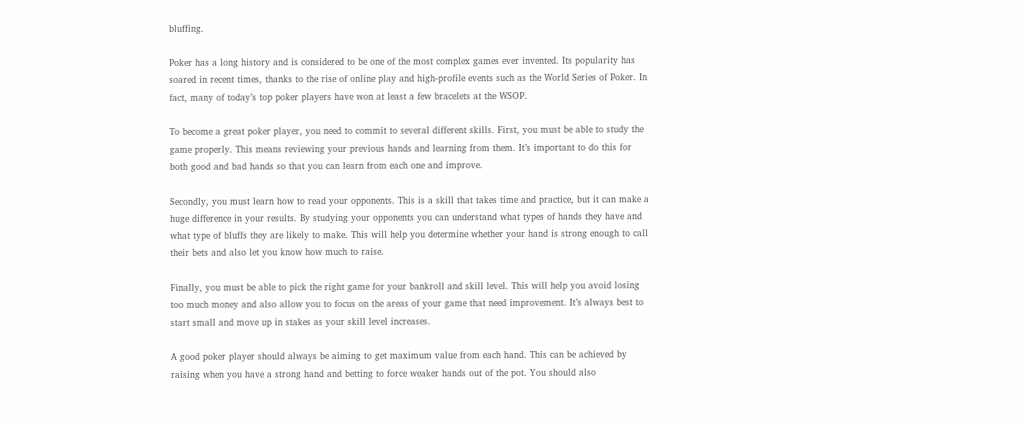bluffing.

Poker has a long history and is considered to be one of the most complex games ever invented. Its popularity has soared in recent times, thanks to the rise of online play and high-profile events such as the World Series of Poker. In fact, many of today’s top poker players have won at least a few bracelets at the WSOP.

To become a great poker player, you need to commit to several different skills. First, you must be able to study the game properly. This means reviewing your previous hands and learning from them. It’s important to do this for both good and bad hands so that you can learn from each one and improve.

Secondly, you must learn how to read your opponents. This is a skill that takes time and practice, but it can make a huge difference in your results. By studying your opponents you can understand what types of hands they have and what type of bluffs they are likely to make. This will help you determine whether your hand is strong enough to call their bets and also let you know how much to raise.

Finally, you must be able to pick the right game for your bankroll and skill level. This will help you avoid losing too much money and also allow you to focus on the areas of your game that need improvement. It’s always best to start small and move up in stakes as your skill level increases.

A good poker player should always be aiming to get maximum value from each hand. This can be achieved by raising when you have a strong hand and betting to force weaker hands out of the pot. You should also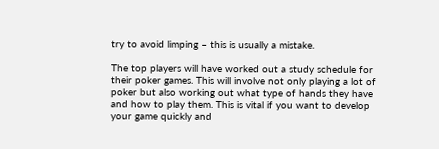try to avoid limping – this is usually a mistake.

The top players will have worked out a study schedule for their poker games. This will involve not only playing a lot of poker but also working out what type of hands they have and how to play them. This is vital if you want to develop your game quickly and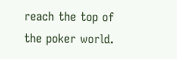reach the top of the poker world.